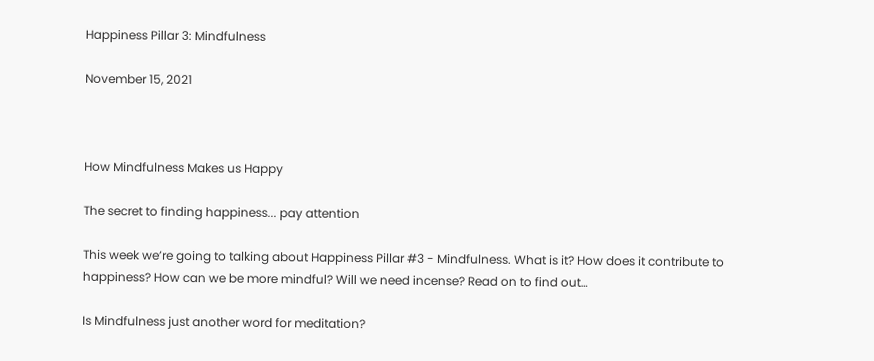Happiness Pillar 3: Mindfulness

November 15, 2021



How Mindfulness Makes us Happy

The secret to finding happiness... pay attention

This week we’re going to talking about Happiness Pillar #3 - Mindfulness. What is it? How does it contribute to happiness? How can we be more mindful? Will we need incense? Read on to find out…

Is Mindfulness just another word for meditation?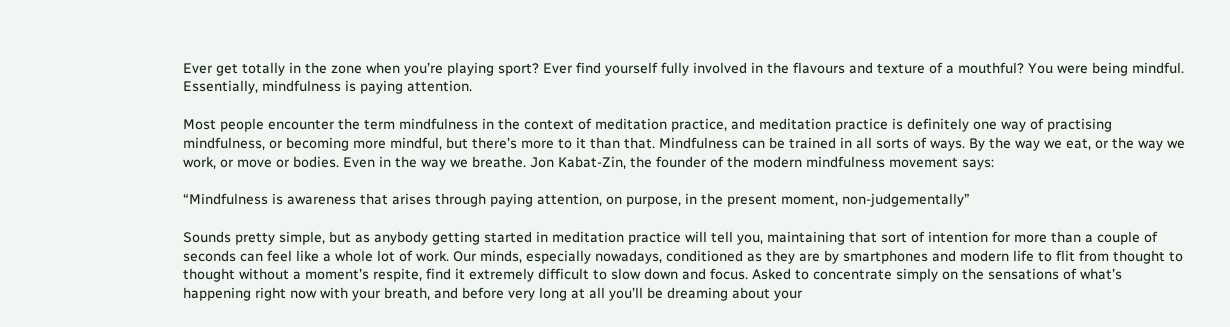Ever get totally in the zone when you’re playing sport? Ever find yourself fully involved in the flavours and texture of a mouthful? You were being mindful. Essentially, mindfulness is paying attention.

Most people encounter the term mindfulness in the context of meditation practice, and meditation practice is definitely one way of practising mindfulness, or becoming more mindful, but there’s more to it than that. Mindfulness can be trained in all sorts of ways. By the way we eat, or the way we work, or move or bodies. Even in the way we breathe. Jon Kabat-Zin, the founder of the modern mindfulness movement says:

“Mindfulness is awareness that arises through paying attention, on purpose, in the present moment, non-judgementally”

Sounds pretty simple, but as anybody getting started in meditation practice will tell you, maintaining that sort of intention for more than a couple of seconds can feel like a whole lot of work. Our minds, especially nowadays, conditioned as they are by smartphones and modern life to flit from thought to thought without a moment’s respite, find it extremely difficult to slow down and focus. Asked to concentrate simply on the sensations of what’s happening right now with your breath, and before very long at all you’ll be dreaming about your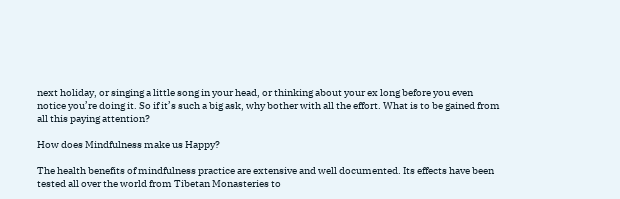next holiday, or singing a little song in your head, or thinking about your ex long before you even notice you’re doing it. So if it’s such a big ask, why bother with all the effort. What is to be gained from all this paying attention?

How does Mindfulness make us Happy?

The health benefits of mindfulness practice are extensive and well documented. Its effects have been tested all over the world from Tibetan Monasteries to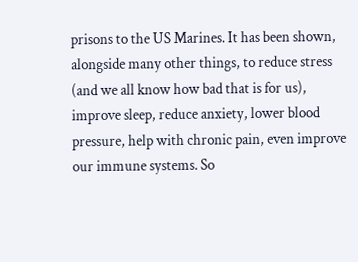prisons to the US Marines. It has been shown, alongside many other things, to reduce stress (and we all know how bad that is for us), improve sleep, reduce anxiety, lower blood pressure, help with chronic pain, even improve our immune systems. So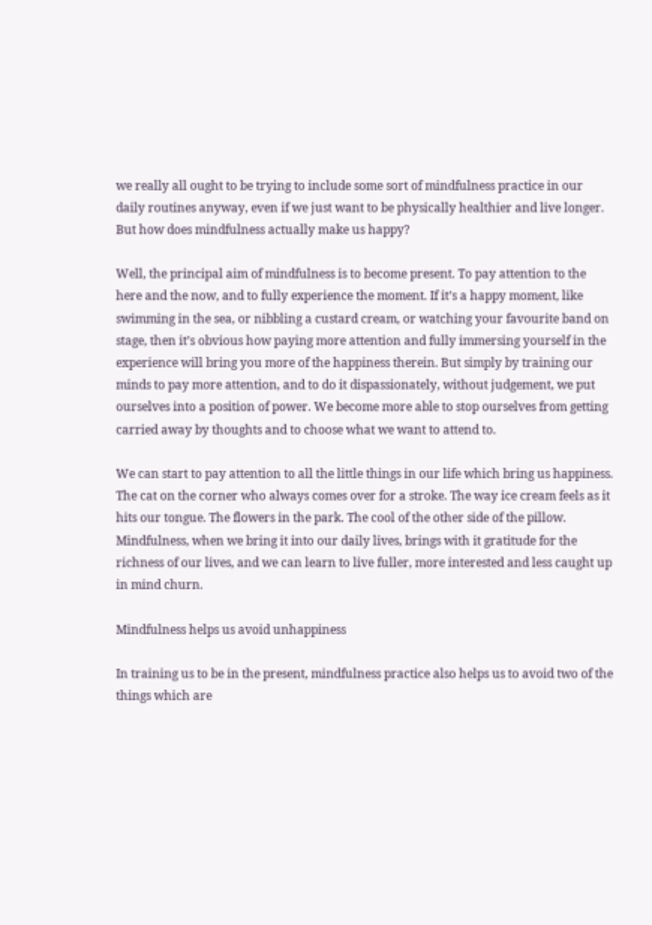we really all ought to be trying to include some sort of mindfulness practice in our daily routines anyway, even if we just want to be physically healthier and live longer. But how does mindfulness actually make us happy?

Well, the principal aim of mindfulness is to become present. To pay attention to the here and the now, and to fully experience the moment. If it’s a happy moment, like swimming in the sea, or nibbling a custard cream, or watching your favourite band on stage, then it’s obvious how paying more attention and fully immersing yourself in the experience will bring you more of the happiness therein. But simply by training our minds to pay more attention, and to do it dispassionately, without judgement, we put ourselves into a position of power. We become more able to stop ourselves from getting carried away by thoughts and to choose what we want to attend to.

We can start to pay attention to all the little things in our life which bring us happiness. The cat on the corner who always comes over for a stroke. The way ice cream feels as it hits our tongue. The flowers in the park. The cool of the other side of the pillow. Mindfulness, when we bring it into our daily lives, brings with it gratitude for the richness of our lives, and we can learn to live fuller, more interested and less caught up in mind churn.

Mindfulness helps us avoid unhappiness

In training us to be in the present, mindfulness practice also helps us to avoid two of the things which are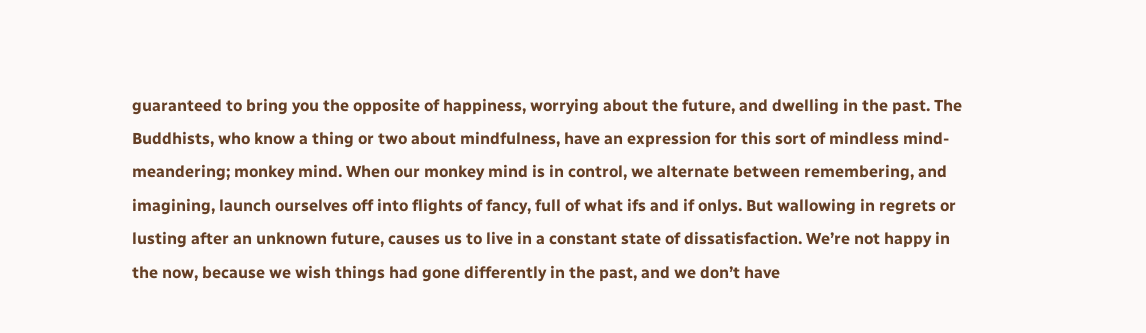guaranteed to bring you the opposite of happiness, worrying about the future, and dwelling in the past. The Buddhists, who know a thing or two about mindfulness, have an expression for this sort of mindless mind-meandering; monkey mind. When our monkey mind is in control, we alternate between remembering, and imagining, launch ourselves off into flights of fancy, full of what ifs and if onlys. But wallowing in regrets or lusting after an unknown future, causes us to live in a constant state of dissatisfaction. We’re not happy in the now, because we wish things had gone differently in the past, and we don’t have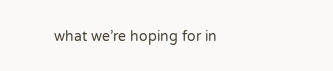what we’re hoping for in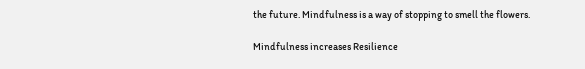the future. Mindfulness is a way of stopping to smell the flowers.

Mindfulness increases Resilience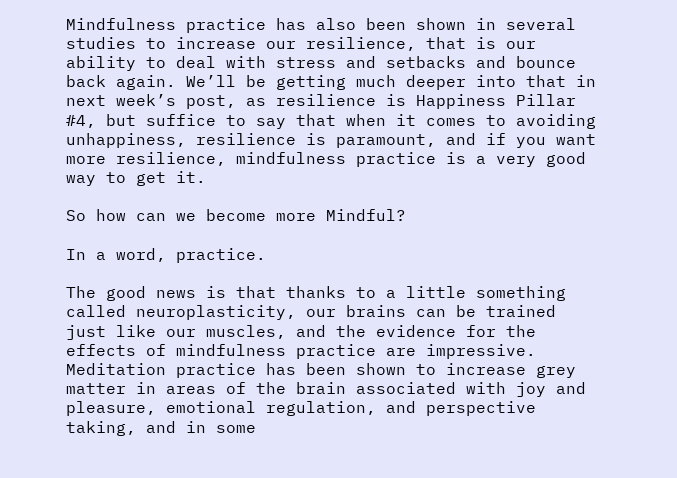Mindfulness practice has also been shown in several studies to increase our resilience, that is our ability to deal with stress and setbacks and bounce back again. We’ll be getting much deeper into that in next week’s post, as resilience is Happiness Pillar #4, but suffice to say that when it comes to avoiding unhappiness, resilience is paramount, and if you want more resilience, mindfulness practice is a very good way to get it.

So how can we become more Mindful?

In a word, practice.

The good news is that thanks to a little something called neuroplasticity, our brains can be trained just like our muscles, and the evidence for the effects of mindfulness practice are impressive. Meditation practice has been shown to increase grey matter in areas of the brain associated with joy and pleasure, emotional regulation, and perspective taking, and in some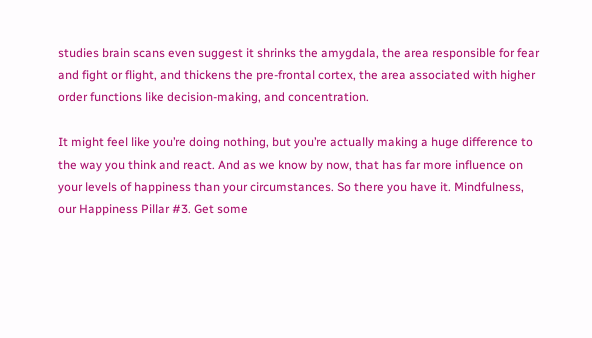studies brain scans even suggest it shrinks the amygdala, the area responsible for fear and fight or flight, and thickens the pre-frontal cortex, the area associated with higher order functions like decision-making, and concentration.

It might feel like you’re doing nothing, but you’re actually making a huge difference to the way you think and react. And as we know by now, that has far more influence on your levels of happiness than your circumstances. So there you have it. Mindfulness, our Happiness Pillar #3. Get some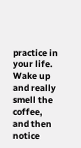practice in your life. Wake up and really smell the coffee, and then notice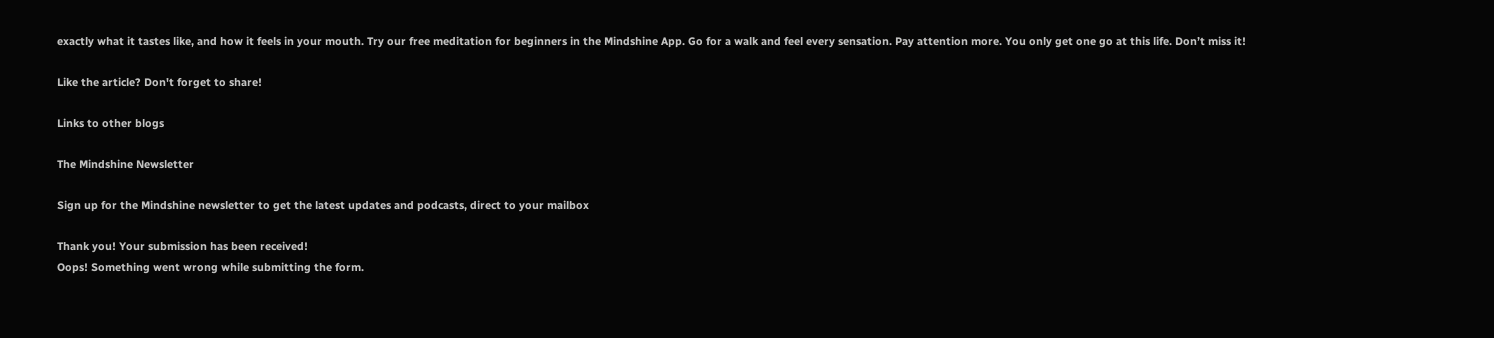exactly what it tastes like, and how it feels in your mouth. Try our free meditation for beginners in the Mindshine App. Go for a walk and feel every sensation. Pay attention more. You only get one go at this life. Don’t miss it!

Like the article? Don't forget to share!

Links to other blogs

The Mindshine Newsletter

Sign up for the Mindshine newsletter to get the latest updates and podcasts, direct to your mailbox

Thank you! Your submission has been received!
Oops! Something went wrong while submitting the form.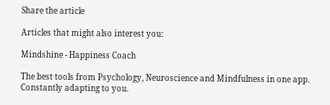Share the article

Articles that might also interest you:

Mindshine - Happiness Coach

The best tools from Psychology, Neuroscience and Mindfulness in one app. Constantly adapting to you.